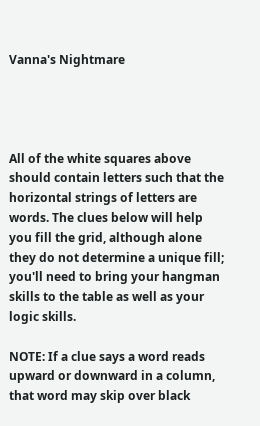Vanna's Nightmare




All of the white squares above should contain letters such that the horizontal strings of letters are words. The clues below will help you fill the grid, although alone they do not determine a unique fill; you'll need to bring your hangman skills to the table as well as your logic skills.

NOTE: If a clue says a word reads upward or downward in a column, that word may skip over black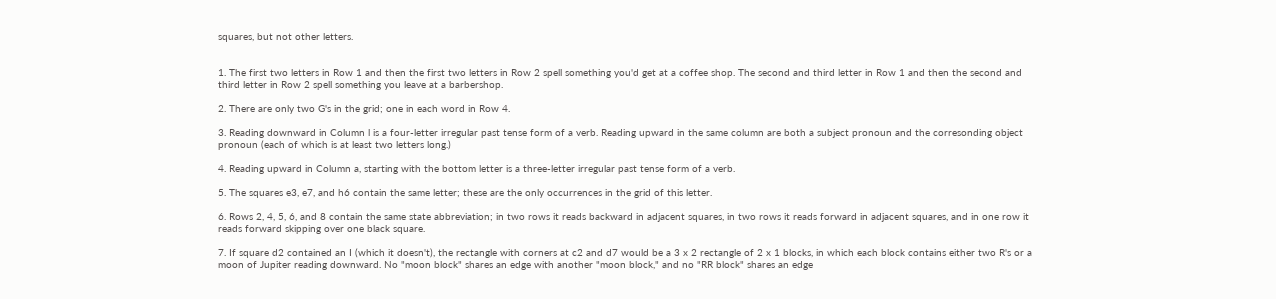squares, but not other letters.


1. The first two letters in Row 1 and then the first two letters in Row 2 spell something you'd get at a coffee shop. The second and third letter in Row 1 and then the second and third letter in Row 2 spell something you leave at a barbershop.

2. There are only two G's in the grid; one in each word in Row 4.

3. Reading downward in Column l is a four-letter irregular past tense form of a verb. Reading upward in the same column are both a subject pronoun and the corresonding object pronoun (each of which is at least two letters long.)

4. Reading upward in Column a, starting with the bottom letter is a three-letter irregular past tense form of a verb.

5. The squares e3, e7, and h6 contain the same letter; these are the only occurrences in the grid of this letter.

6. Rows 2, 4, 5, 6, and 8 contain the same state abbreviation; in two rows it reads backward in adjacent squares, in two rows it reads forward in adjacent squares, and in one row it reads forward skipping over one black square.

7. If square d2 contained an I (which it doesn't), the rectangle with corners at c2 and d7 would be a 3 x 2 rectangle of 2 x 1 blocks, in which each block contains either two R's or a moon of Jupiter reading downward. No "moon block" shares an edge with another "moon block," and no "RR block" shares an edge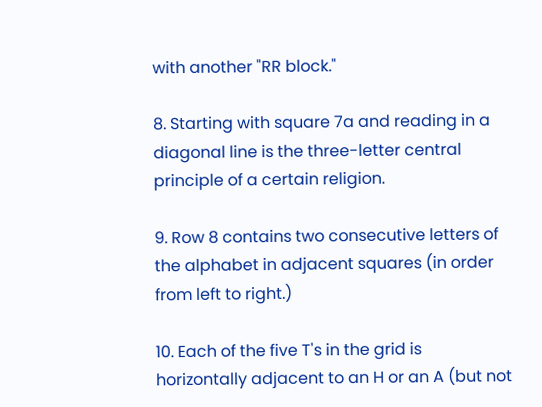with another "RR block."

8. Starting with square 7a and reading in a diagonal line is the three-letter central principle of a certain religion.

9. Row 8 contains two consecutive letters of the alphabet in adjacent squares (in order from left to right.)

10. Each of the five T's in the grid is horizontally adjacent to an H or an A (but not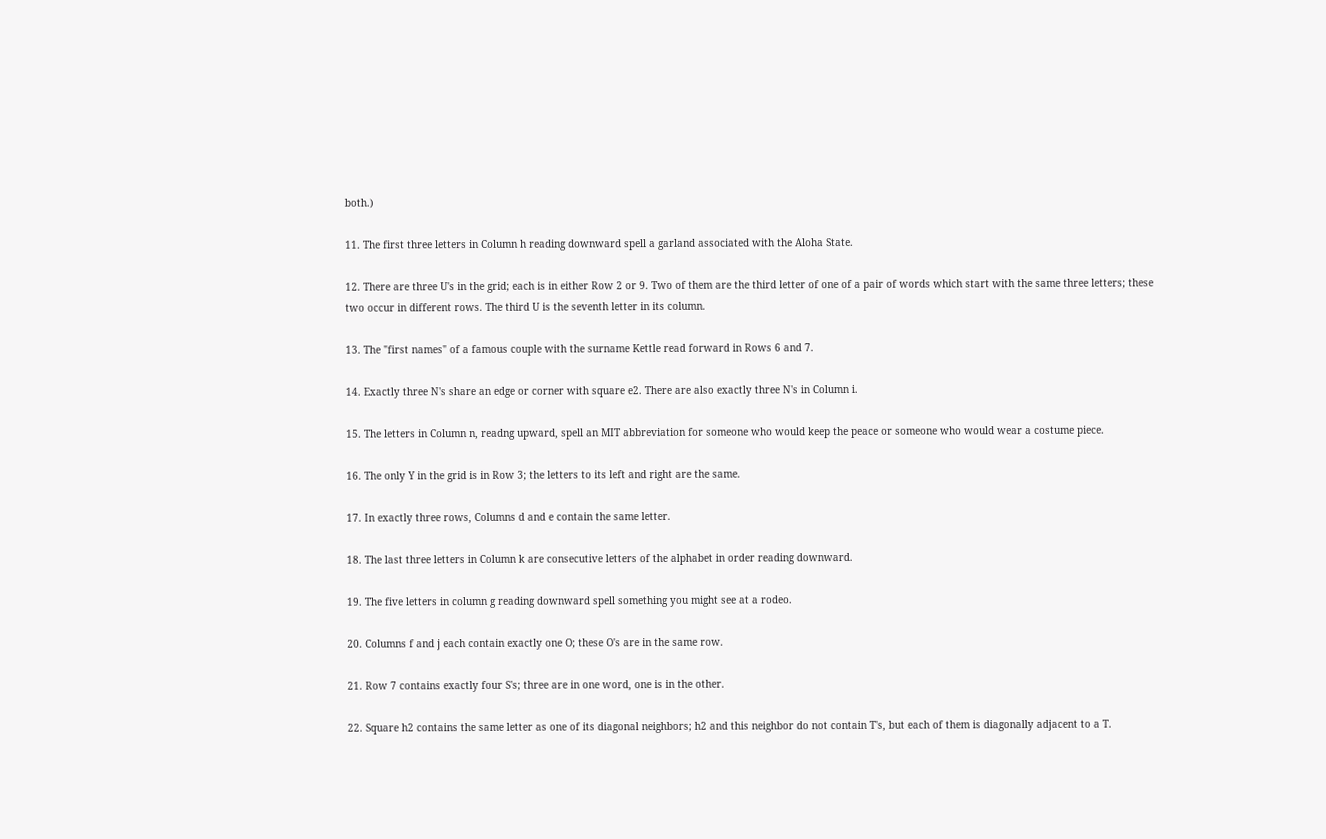both.)

11. The first three letters in Column h reading downward spell a garland associated with the Aloha State.

12. There are three U's in the grid; each is in either Row 2 or 9. Two of them are the third letter of one of a pair of words which start with the same three letters; these two occur in different rows. The third U is the seventh letter in its column.

13. The "first names" of a famous couple with the surname Kettle read forward in Rows 6 and 7.

14. Exactly three N's share an edge or corner with square e2. There are also exactly three N's in Column i.

15. The letters in Column n, readng upward, spell an MIT abbreviation for someone who would keep the peace or someone who would wear a costume piece.

16. The only Y in the grid is in Row 3; the letters to its left and right are the same.

17. In exactly three rows, Columns d and e contain the same letter.

18. The last three letters in Column k are consecutive letters of the alphabet in order reading downward.

19. The five letters in column g reading downward spell something you might see at a rodeo.

20. Columns f and j each contain exactly one O; these O's are in the same row.

21. Row 7 contains exactly four S's; three are in one word, one is in the other.

22. Square h2 contains the same letter as one of its diagonal neighbors; h2 and this neighbor do not contain T's, but each of them is diagonally adjacent to a T.